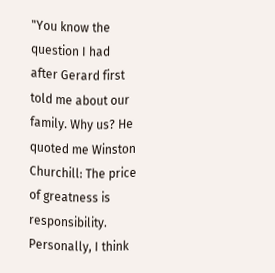"You know the question I had after Gerard first told me about our family. Why us? He quoted me Winston Churchill: The price of greatness is responsibility. Personally, I think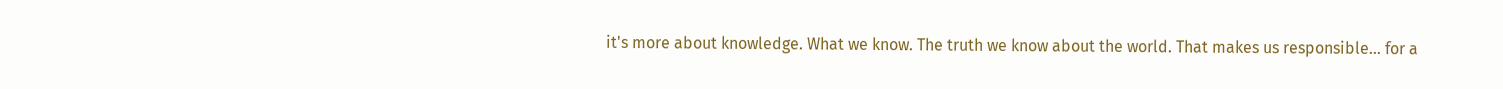it's more about knowledge. What we know. The truth we know about the world. That makes us responsible... for a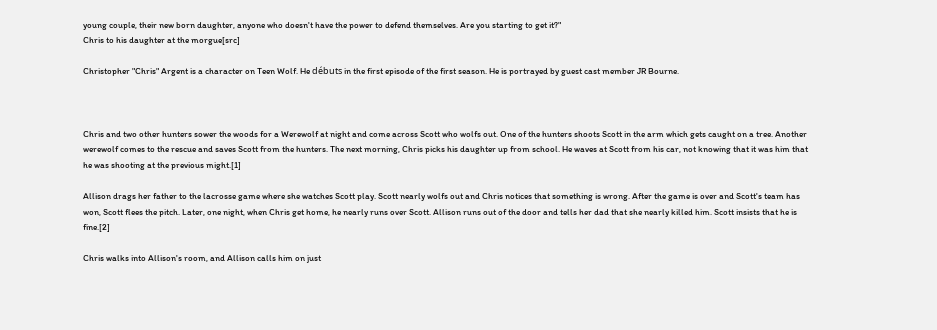young couple, their new born daughter, anyone who doesn't have the power to defend themselves. Are you starting to get it?"
Chris to his daughter at the morgue[src]

Christopher "Chris" Argent is a character on Teen Wolf. He débuts in the first episode of the first season. He is portrayed by guest cast member JR Bourne.



Chris and two other hunters sower the woods for a Werewolf at night and come across Scott who wolfs out. One of the hunters shoots Scott in the arm which gets caught on a tree. Another werewolf comes to the rescue and saves Scott from the hunters. The next morning, Chris picks his daughter up from school. He waves at Scott from his car, not knowing that it was him that he was shooting at the previous might.[1]

Allison drags her father to the lacrosse game where she watches Scott play. Scott nearly wolfs out and Chris notices that something is wrong. After the game is over and Scott's team has won, Scott flees the pitch. Later, one night, when Chris get home, he nearly runs over Scott. Allison runs out of the door and tells her dad that she nearly killed him. Scott insists that he is fine.[2]

Chris walks into Allison's room, and Allison calls him on just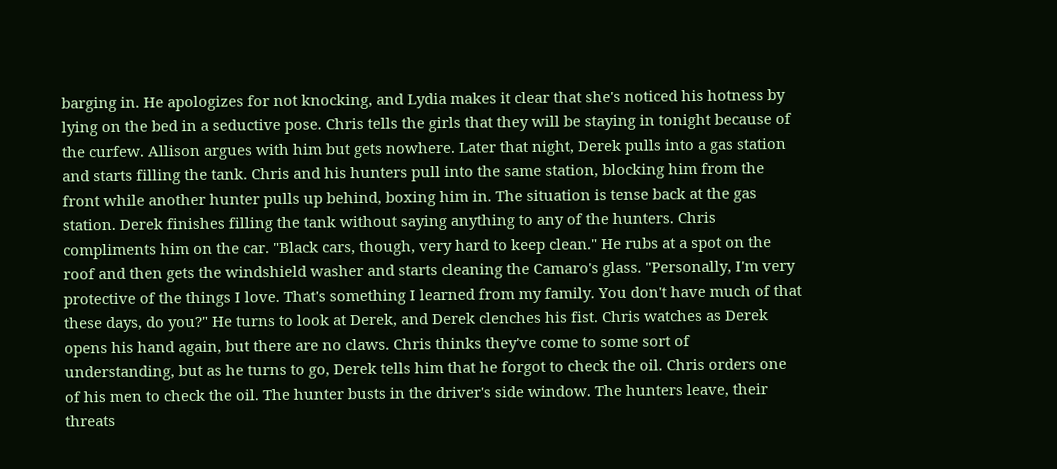barging in. He apologizes for not knocking, and Lydia makes it clear that she's noticed his hotness by lying on the bed in a seductive pose. Chris tells the girls that they will be staying in tonight because of the curfew. Allison argues with him but gets nowhere. Later that night, Derek pulls into a gas station and starts filling the tank. Chris and his hunters pull into the same station, blocking him from the front while another hunter pulls up behind, boxing him in. The situation is tense back at the gas station. Derek finishes filling the tank without saying anything to any of the hunters. Chris compliments him on the car. "Black cars, though, very hard to keep clean." He rubs at a spot on the roof and then gets the windshield washer and starts cleaning the Camaro's glass. "Personally, I'm very protective of the things I love. That's something I learned from my family. You don't have much of that these days, do you?" He turns to look at Derek, and Derek clenches his fist. Chris watches as Derek opens his hand again, but there are no claws. Chris thinks they've come to some sort of understanding, but as he turns to go, Derek tells him that he forgot to check the oil. Chris orders one of his men to check the oil. The hunter busts in the driver's side window. The hunters leave, their threats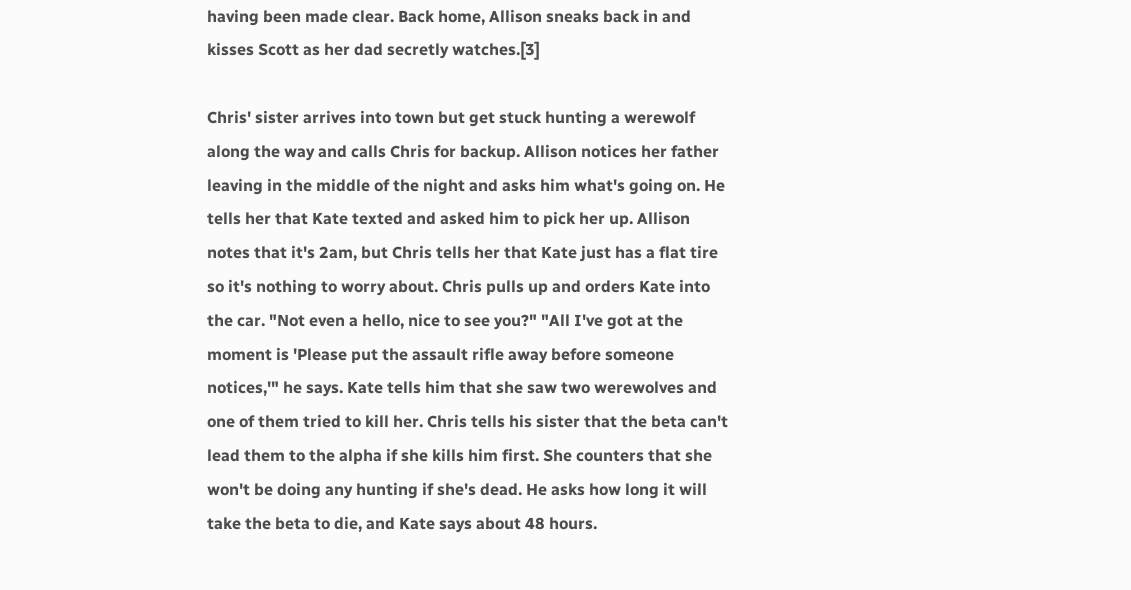having been made clear. Back home, Allison sneaks back in and kisses Scott as her dad secretly watches.[3]

Chris' sister arrives into town but get stuck hunting a werewolf along the way and calls Chris for backup. Allison notices her father leaving in the middle of the night and asks him what's going on. He tells her that Kate texted and asked him to pick her up. Allison notes that it's 2am, but Chris tells her that Kate just has a flat tire so it's nothing to worry about. Chris pulls up and orders Kate into the car. "Not even a hello, nice to see you?" "All I've got at the moment is 'Please put the assault rifle away before someone notices,'" he says. Kate tells him that she saw two werewolves and one of them tried to kill her. Chris tells his sister that the beta can't lead them to the alpha if she kills him first. She counters that she won't be doing any hunting if she's dead. He asks how long it will take the beta to die, and Kate says about 48 hours.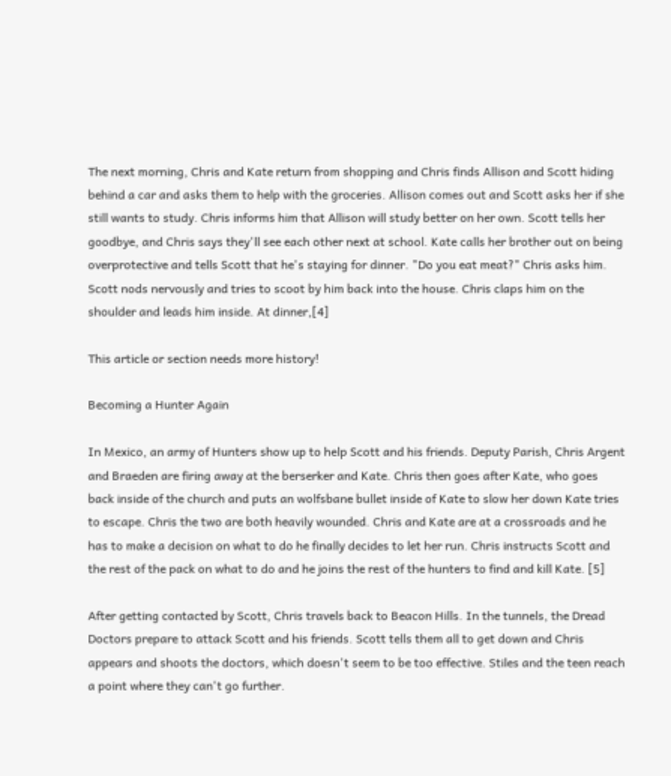The next morning, Chris and Kate return from shopping and Chris finds Allison and Scott hiding behind a car and asks them to help with the groceries. Allison comes out and Scott asks her if she still wants to study. Chris informs him that Allison will study better on her own. Scott tells her goodbye, and Chris says they'll see each other next at school. Kate calls her brother out on being overprotective and tells Scott that he's staying for dinner. "Do you eat meat?" Chris asks him. Scott nods nervously and tries to scoot by him back into the house. Chris claps him on the shoulder and leads him inside. At dinner,[4]

This article or section needs more history!

Becoming a Hunter Again

In Mexico, an army of Hunters show up to help Scott and his friends. Deputy Parish, Chris Argent and Braeden are firing away at the berserker and Kate. Chris then goes after Kate, who goes back inside of the church and puts an wolfsbane bullet inside of Kate to slow her down Kate tries to escape. Chris the two are both heavily wounded. Chris and Kate are at a crossroads and he has to make a decision on what to do he finally decides to let her run. Chris instructs Scott and the rest of the pack on what to do and he joins the rest of the hunters to find and kill Kate. [5]

After getting contacted by Scott, Chris travels back to Beacon Hills. In the tunnels, the Dread Doctors prepare to attack Scott and his friends. Scott tells them all to get down and Chris appears and shoots the doctors, which doesn't seem to be too effective. Stiles and the teen reach a point where they can't go further.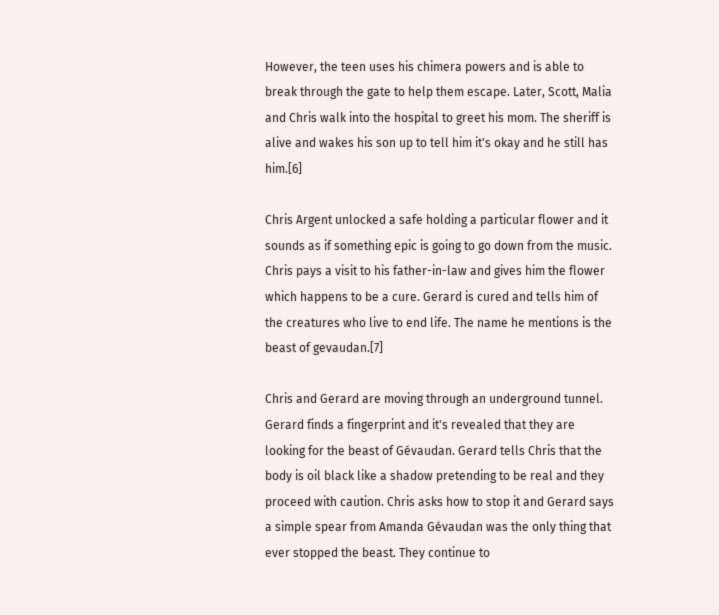However, the teen uses his chimera powers and is able to break through the gate to help them escape. Later, Scott, Malia and Chris walk into the hospital to greet his mom. The sheriff is alive and wakes his son up to tell him it's okay and he still has him.[6]

Chris Argent unlocked a safe holding a particular flower and it sounds as if something epic is going to go down from the music. Chris pays a visit to his father-in-law and gives him the flower which happens to be a cure. Gerard is cured and tells him of the creatures who live to end life. The name he mentions is the beast of gevaudan.[7]

Chris and Gerard are moving through an underground tunnel. Gerard finds a fingerprint and it's revealed that they are looking for the beast of Gévaudan. Gerard tells Chris that the body is oil black like a shadow pretending to be real and they proceed with caution. Chris asks how to stop it and Gerard says a simple spear from Amanda Gévaudan was the only thing that ever stopped the beast. They continue to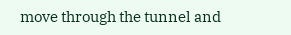move through the tunnel and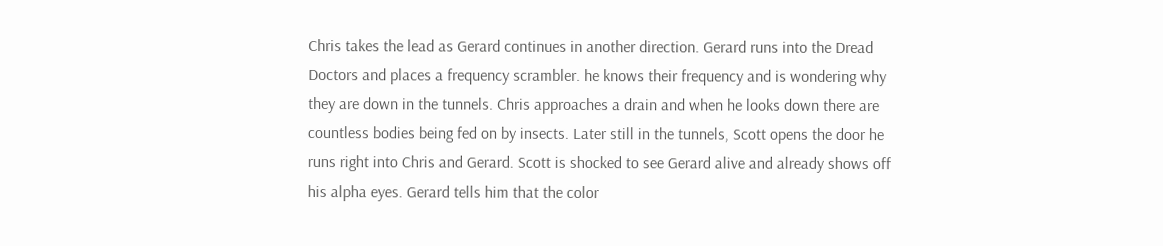Chris takes the lead as Gerard continues in another direction. Gerard runs into the Dread Doctors and places a frequency scrambler. he knows their frequency and is wondering why they are down in the tunnels. Chris approaches a drain and when he looks down there are countless bodies being fed on by insects. Later still in the tunnels, Scott opens the door he runs right into Chris and Gerard. Scott is shocked to see Gerard alive and already shows off his alpha eyes. Gerard tells him that the color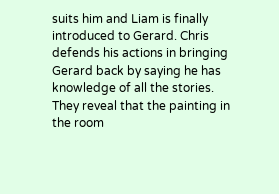suits him and Liam is finally introduced to Gerard. Chris defends his actions in bringing Gerard back by saying he has knowledge of all the stories. They reveal that the painting in the room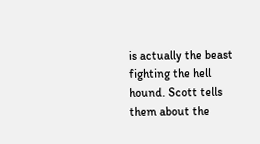is actually the beast fighting the hell hound. Scott tells them about the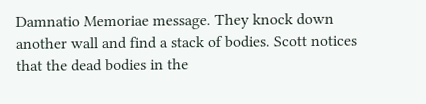Damnatio Memoriae message. They knock down another wall and find a stack of bodies. Scott notices that the dead bodies in the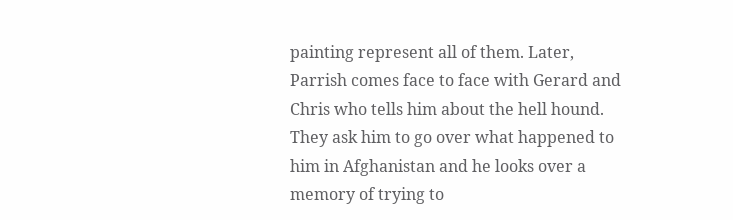painting represent all of them. Later, Parrish comes face to face with Gerard and Chris who tells him about the hell hound. They ask him to go over what happened to him in Afghanistan and he looks over a memory of trying to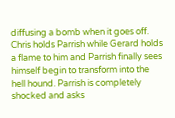diffusing a bomb when it goes off. Chris holds Parrish while Gerard holds a flame to him and Parrish finally sees himself begin to transform into the hell hound. Parrish is completely shocked and asks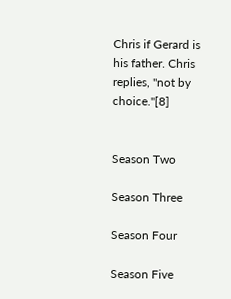Chris if Gerard is his father. Chris replies, "not by choice."[8]


Season Two

Season Three

Season Four

Season Five